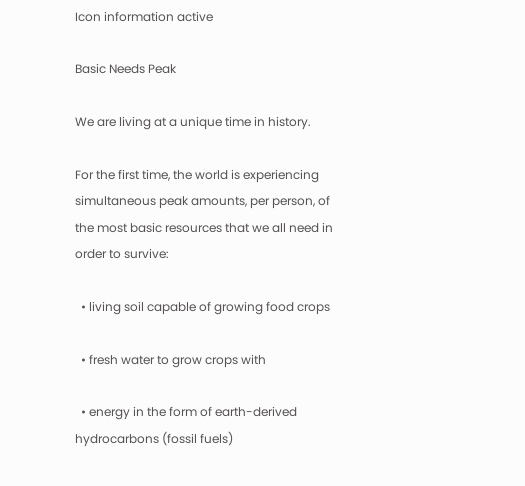Icon information active

Basic Needs Peak

We are living at a unique time in history.

For the first time, the world is experiencing simultaneous peak amounts, per person, of the most basic resources that we all need in order to survive:

  • living soil capable of growing food crops

  • fresh water to grow crops with

  • energy in the form of earth-derived hydrocarbons (fossil fuels)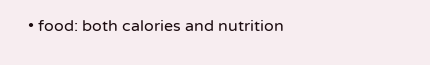• food: both calories and nutrition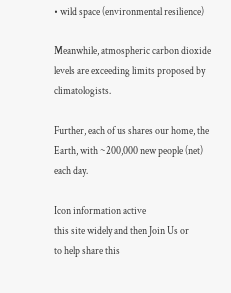• wild space (environmental resilience)

Meanwhile, atmospheric carbon dioxide levels are exceeding limits proposed by climatologists.

Further, each of us shares our home, the Earth, with ~200,000 new people (net) each day.

Icon information active
this site widely and then Join Us or
to help share this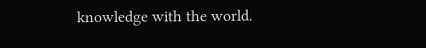knowledge with the world.